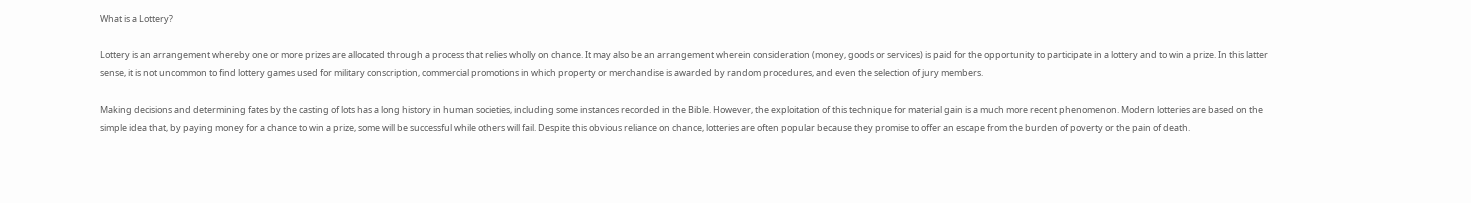What is a Lottery?

Lottery is an arrangement whereby one or more prizes are allocated through a process that relies wholly on chance. It may also be an arrangement wherein consideration (money, goods or services) is paid for the opportunity to participate in a lottery and to win a prize. In this latter sense, it is not uncommon to find lottery games used for military conscription, commercial promotions in which property or merchandise is awarded by random procedures, and even the selection of jury members.

Making decisions and determining fates by the casting of lots has a long history in human societies, including some instances recorded in the Bible. However, the exploitation of this technique for material gain is a much more recent phenomenon. Modern lotteries are based on the simple idea that, by paying money for a chance to win a prize, some will be successful while others will fail. Despite this obvious reliance on chance, lotteries are often popular because they promise to offer an escape from the burden of poverty or the pain of death.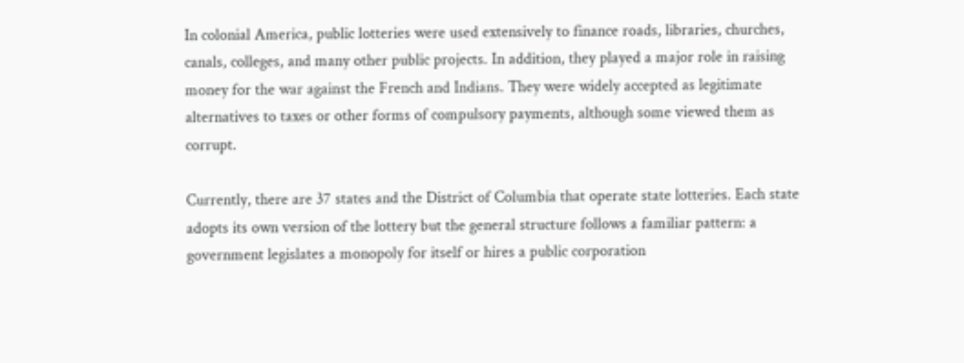In colonial America, public lotteries were used extensively to finance roads, libraries, churches, canals, colleges, and many other public projects. In addition, they played a major role in raising money for the war against the French and Indians. They were widely accepted as legitimate alternatives to taxes or other forms of compulsory payments, although some viewed them as corrupt.

Currently, there are 37 states and the District of Columbia that operate state lotteries. Each state adopts its own version of the lottery but the general structure follows a familiar pattern: a government legislates a monopoly for itself or hires a public corporation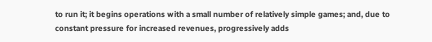to run it; it begins operations with a small number of relatively simple games; and, due to constant pressure for increased revenues, progressively adds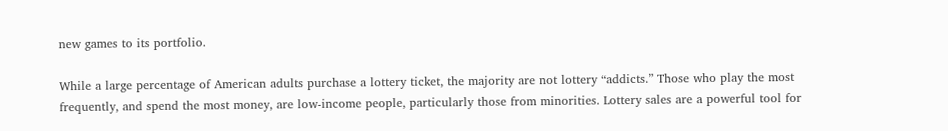new games to its portfolio.

While a large percentage of American adults purchase a lottery ticket, the majority are not lottery “addicts.” Those who play the most frequently, and spend the most money, are low-income people, particularly those from minorities. Lottery sales are a powerful tool for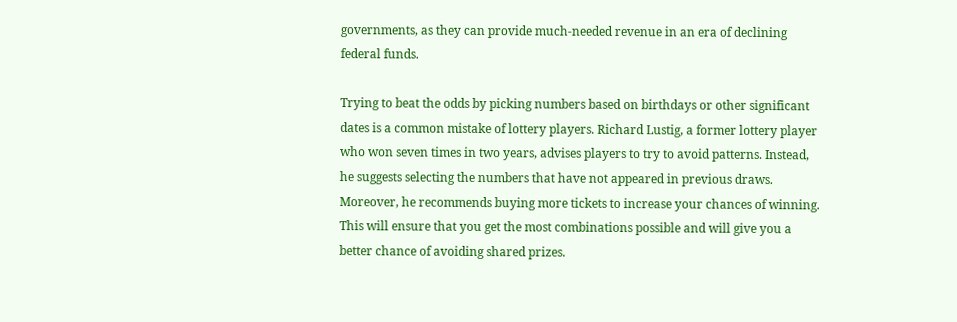governments, as they can provide much-needed revenue in an era of declining federal funds.

Trying to beat the odds by picking numbers based on birthdays or other significant dates is a common mistake of lottery players. Richard Lustig, a former lottery player who won seven times in two years, advises players to try to avoid patterns. Instead, he suggests selecting the numbers that have not appeared in previous draws. Moreover, he recommends buying more tickets to increase your chances of winning. This will ensure that you get the most combinations possible and will give you a better chance of avoiding shared prizes.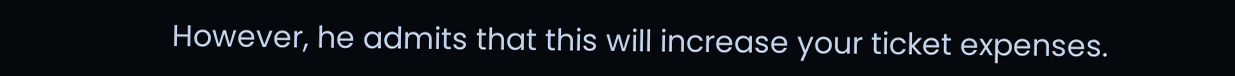However, he admits that this will increase your ticket expenses.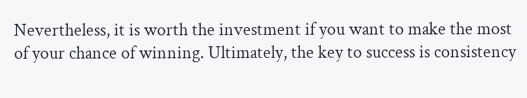Nevertheless, it is worth the investment if you want to make the most of your chance of winning. Ultimately, the key to success is consistency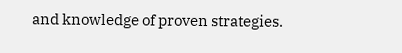and knowledge of proven strategies.